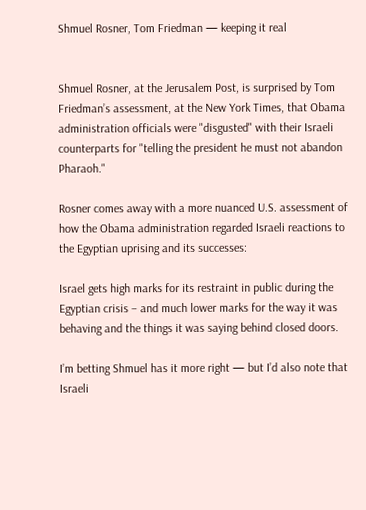Shmuel Rosner, Tom Friedman — keeping it real


Shmuel Rosner, at the Jerusalem Post, is surprised by Tom Friedman’s assessment, at the New York Times, that Obama administration officials were "disgusted" with their Israeli counterparts for "telling the president he must not abandon Pharaoh."

Rosner comes away with a more nuanced U.S. assessment of how the Obama administration regarded Israeli reactions to the Egyptian uprising and its successes:

Israel gets high marks for its restraint in public during the Egyptian crisis – and much lower marks for the way it was behaving and the things it was saying behind closed doors.

I’m betting Shmuel has it more right — but I’d also note that Israeli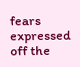fears expressed off the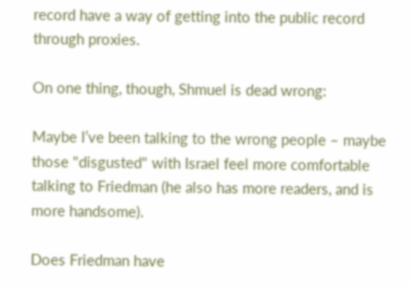record have a way of getting into the public record through proxies.

On one thing, though, Shmuel is dead wrong:

Maybe I’ve been talking to the wrong people – maybe those "disgusted" with Israel feel more comfortable talking to Friedman (he also has more readers, and is more handsome).

Does Friedman have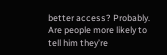better access? Probably. Are people more likely to tell him they’re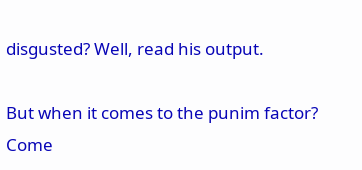disgusted? Well, read his output.

But when it comes to the punim factor? Come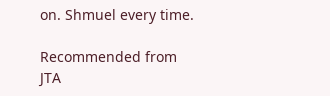on. Shmuel every time.

Recommended from JTA